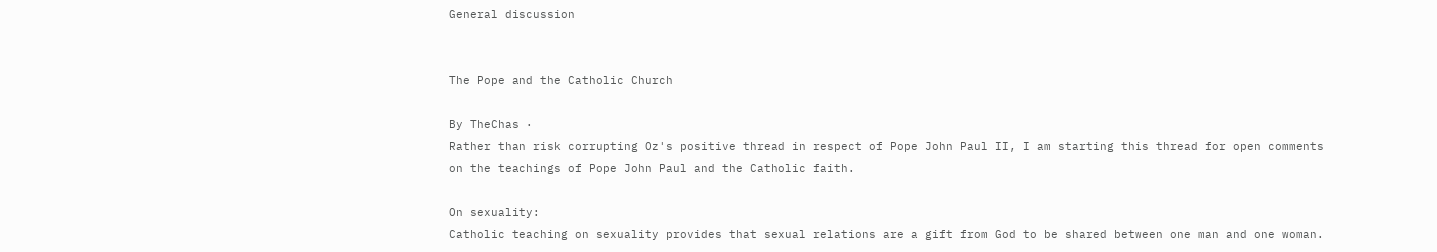General discussion


The Pope and the Catholic Church

By TheChas ·
Rather than risk corrupting Oz's positive thread in respect of Pope John Paul II, I am starting this thread for open comments on the teachings of Pope John Paul and the Catholic faith.

On sexuality:
Catholic teaching on sexuality provides that sexual relations are a gift from God to be shared between one man and one woman.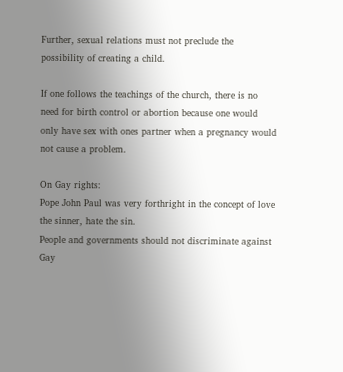Further, sexual relations must not preclude the possibility of creating a child.

If one follows the teachings of the church, there is no need for birth control or abortion because one would only have sex with ones partner when a pregnancy would not cause a problem.

On Gay rights:
Pope John Paul was very forthright in the concept of love the sinner, hate the sin.
People and governments should not discriminate against Gay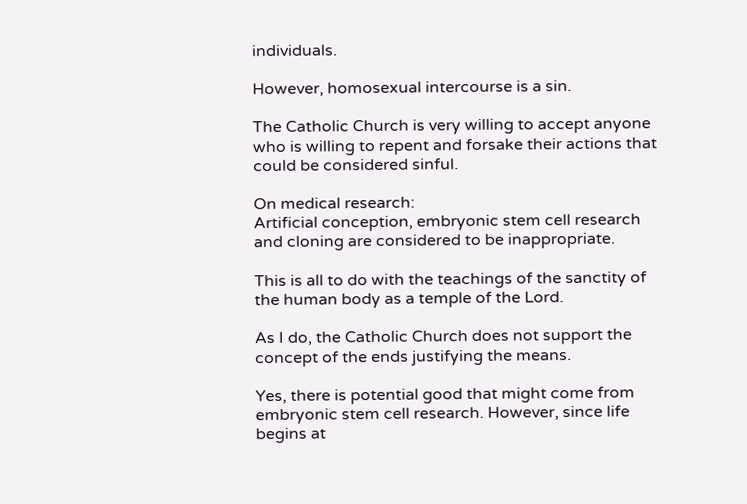individuals.

However, homosexual intercourse is a sin.

The Catholic Church is very willing to accept anyone who is willing to repent and forsake their actions that could be considered sinful.

On medical research:
Artificial conception, embryonic stem cell research and cloning are considered to be inappropriate.

This is all to do with the teachings of the sanctity of the human body as a temple of the Lord.

As I do, the Catholic Church does not support the concept of the ends justifying the means.

Yes, there is potential good that might come from embryonic stem cell research. However, since life begins at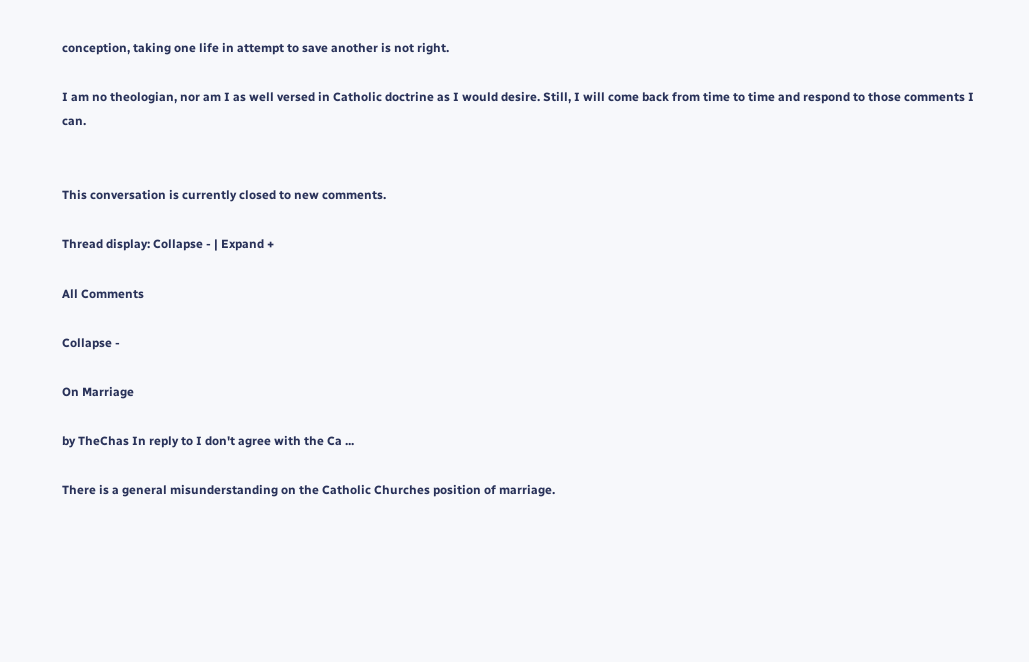conception, taking one life in attempt to save another is not right.

I am no theologian, nor am I as well versed in Catholic doctrine as I would desire. Still, I will come back from time to time and respond to those comments I can.


This conversation is currently closed to new comments.

Thread display: Collapse - | Expand +

All Comments

Collapse -

On Marriage

by TheChas In reply to I don't agree with the Ca ...

There is a general misunderstanding on the Catholic Churches position of marriage.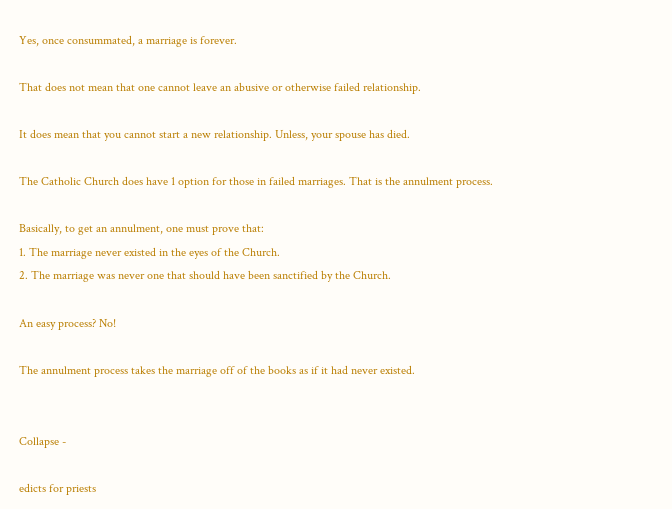Yes, once consummated, a marriage is forever.

That does not mean that one cannot leave an abusive or otherwise failed relationship.

It does mean that you cannot start a new relationship. Unless, your spouse has died.

The Catholic Church does have 1 option for those in failed marriages. That is the annulment process.

Basically, to get an annulment, one must prove that:
1. The marriage never existed in the eyes of the Church.
2. The marriage was never one that should have been sanctified by the Church.

An easy process? No!

The annulment process takes the marriage off of the books as if it had never existed.


Collapse -

edicts for priests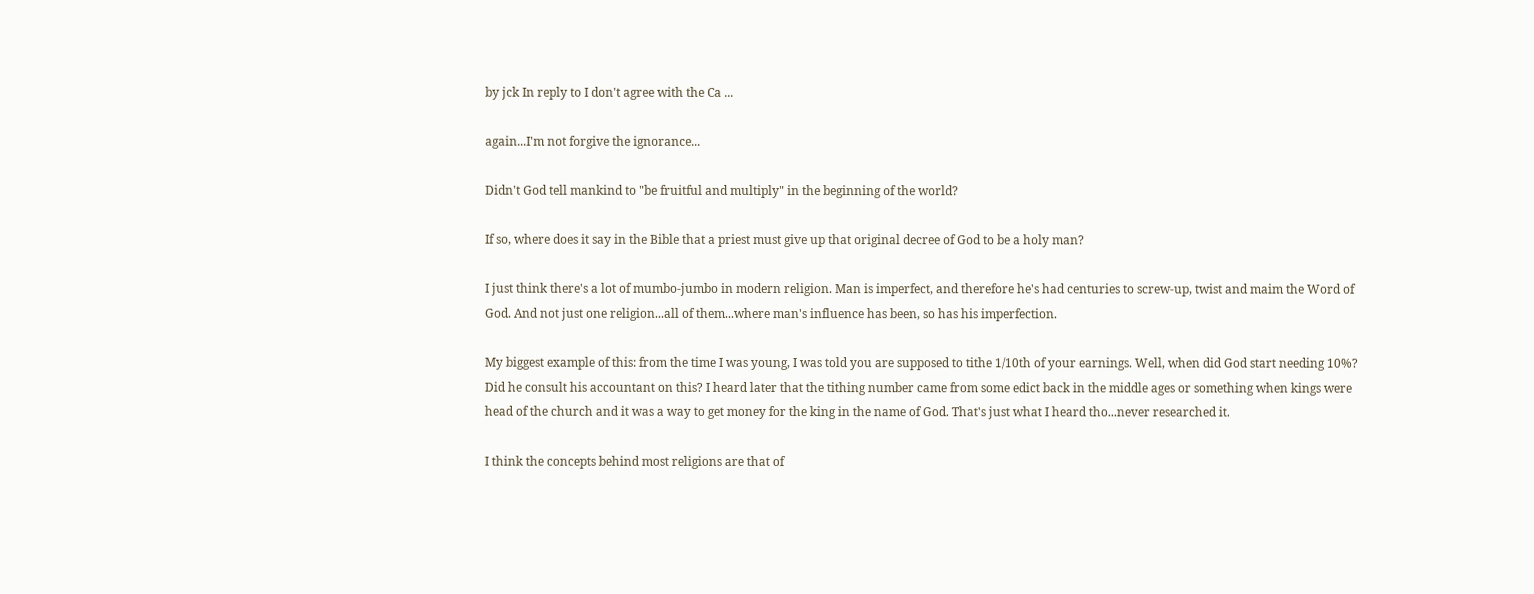by jck In reply to I don't agree with the Ca ...

again...I'm not forgive the ignorance...

Didn't God tell mankind to "be fruitful and multiply" in the beginning of the world?

If so, where does it say in the Bible that a priest must give up that original decree of God to be a holy man?

I just think there's a lot of mumbo-jumbo in modern religion. Man is imperfect, and therefore he's had centuries to screw-up, twist and maim the Word of God. And not just one religion...all of them...where man's influence has been, so has his imperfection.

My biggest example of this: from the time I was young, I was told you are supposed to tithe 1/10th of your earnings. Well, when did God start needing 10%? Did he consult his accountant on this? I heard later that the tithing number came from some edict back in the middle ages or something when kings were head of the church and it was a way to get money for the king in the name of God. That's just what I heard tho...never researched it.

I think the concepts behind most religions are that of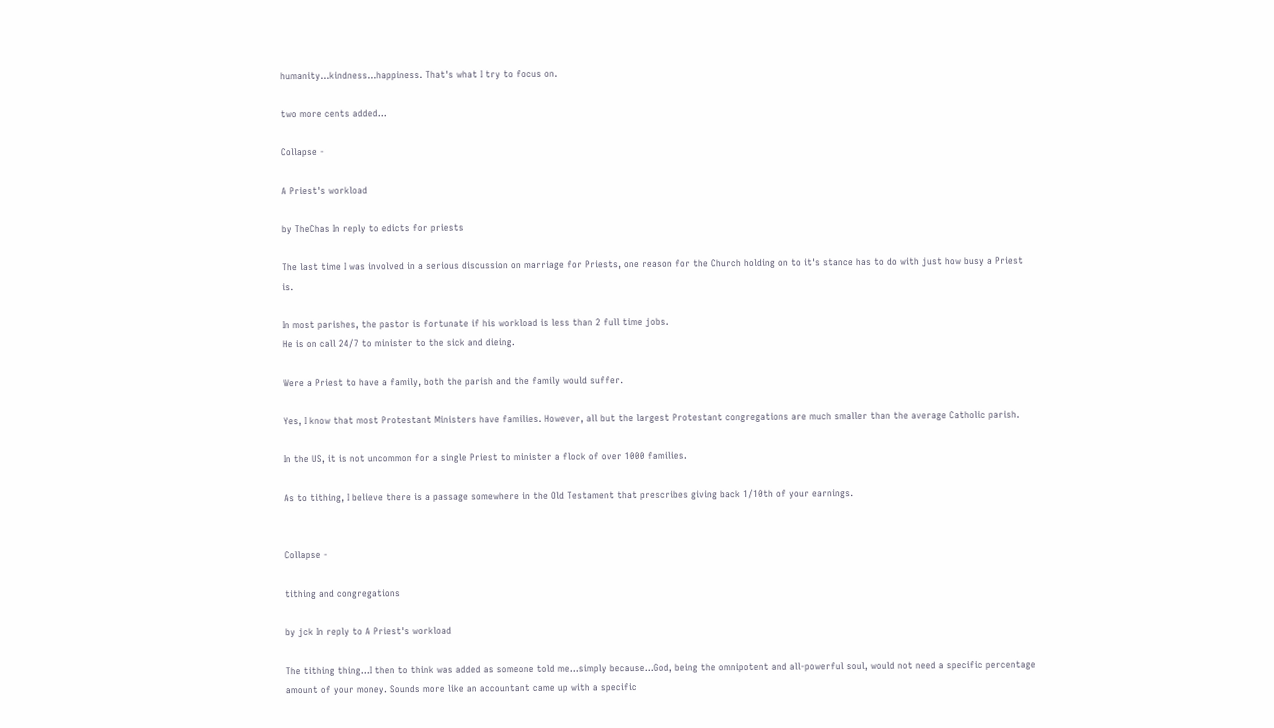humanity...kindness...happiness. That's what I try to focus on.

two more cents added...

Collapse -

A Priest's workload

by TheChas In reply to edicts for priests

The last time I was involved in a serious discussion on marriage for Priests, one reason for the Church holding on to it's stance has to do with just how busy a Priest is.

In most parishes, the pastor is fortunate if his workload is less than 2 full time jobs.
He is on call 24/7 to minister to the sick and dieing.

Were a Priest to have a family, both the parish and the family would suffer.

Yes, I know that most Protestant Ministers have families. However, all but the largest Protestant congregations are much smaller than the average Catholic parish.

In the US, it is not uncommon for a single Priest to minister a flock of over 1000 families.

As to tithing, I believe there is a passage somewhere in the Old Testament that prescribes giving back 1/10th of your earnings.


Collapse -

tithing and congregations

by jck In reply to A Priest's workload

The tithing thing...I then to think was added as someone told me...simply because...God, being the omnipotent and all-powerful soul, would not need a specific percentage amount of your money. Sounds more like an accountant came up with a specific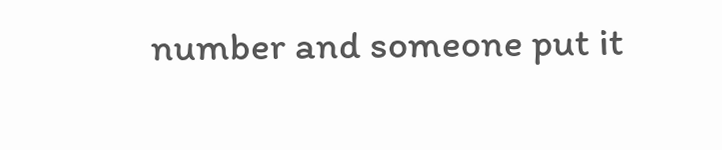number and someone put it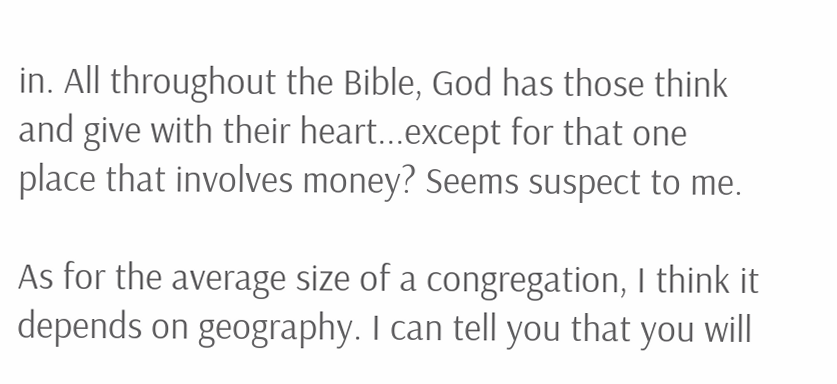in. All throughout the Bible, God has those think and give with their heart...except for that one place that involves money? Seems suspect to me.

As for the average size of a congregation, I think it depends on geography. I can tell you that you will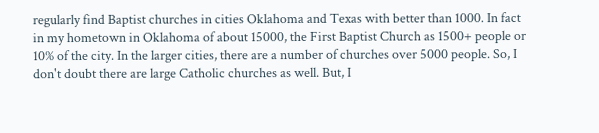regularly find Baptist churches in cities Oklahoma and Texas with better than 1000. In fact in my hometown in Oklahoma of about 15000, the First Baptist Church as 1500+ people or 10% of the city. In the larger cities, there are a number of churches over 5000 people. So, I don't doubt there are large Catholic churches as well. But, I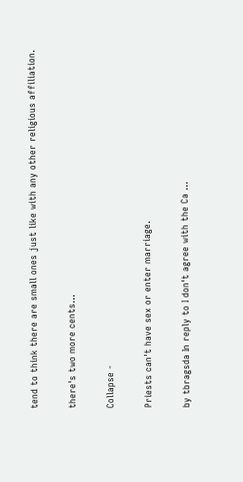tend to think there are small ones just like with any other religious affiliation.

there's two more cents...

Collapse -

Priests can't have sex or enter marriage.

by tbragsda In reply to I don't agree with the Ca ...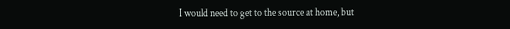I would need to get to the source at home, but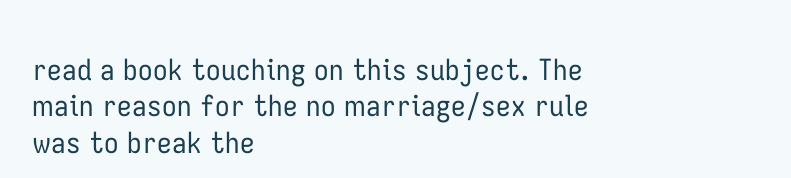read a book touching on this subject. The main reason for the no marriage/sex rule was to break the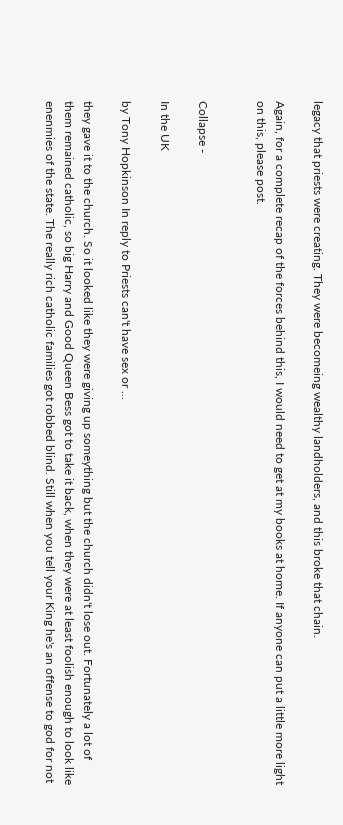legacy that priests were creating. They were becomeing wealthy landholders, and this broke that chain.

Again, for a complete recap of the forces behind this, I would need to get at my books at home. If anyone can put a little more light on this, please post.


Collapse -

In the UK

by Tony Hopkinson In reply to Priests can't have sex or ...

they gave it to the church. So it looked like they were giving up someything but the church didn't lose out. Fortunately a lot of them remained catholic, so big Harry and Good Queen Bess got to take it back, when they were at least foolish enough to look like enenmies of the state. The really rich catholic families got robbed blind. Still when you tell your King he's an offense to god for not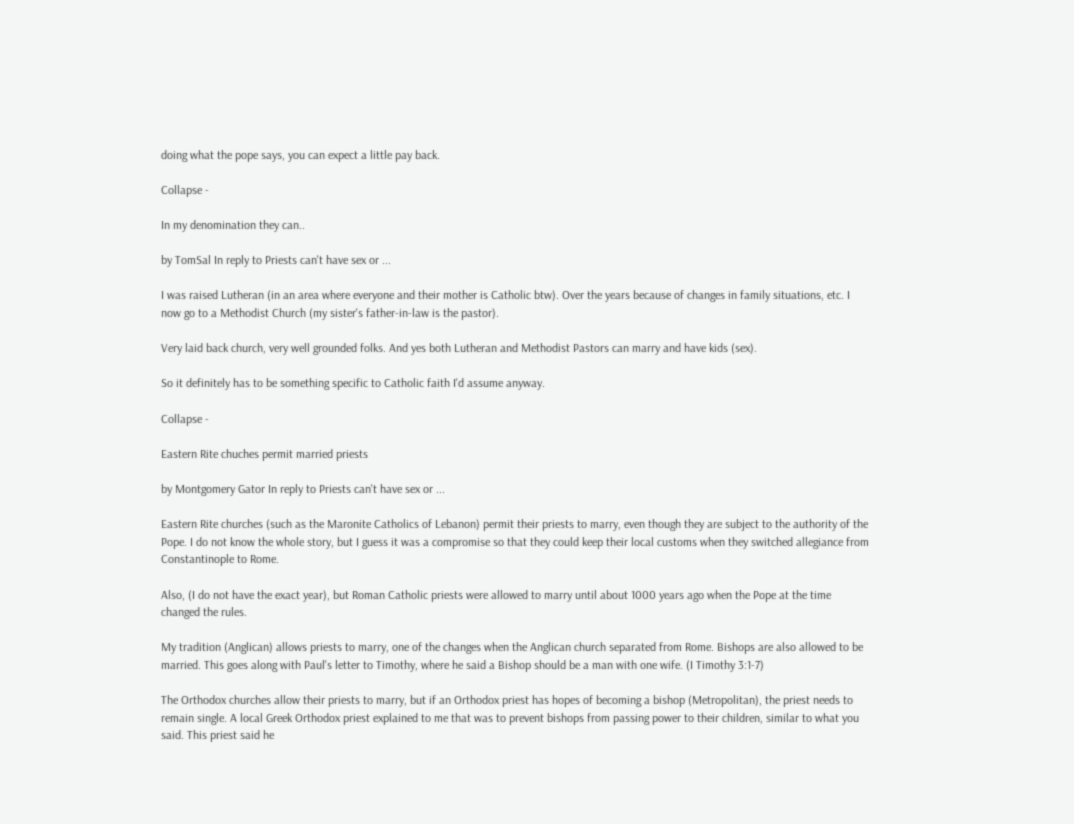doing what the pope says, you can expect a little pay back.

Collapse -

In my denomination they can..

by TomSal In reply to Priests can't have sex or ...

I was raised Lutheran (in an area where everyone and their mother is Catholic btw). Over the years because of changes in family situations, etc. I now go to a Methodist Church (my sister's father-in-law is the pastor).

Very laid back church, very well grounded folks. And yes both Lutheran and Methodist Pastors can marry and have kids (sex).

So it definitely has to be something specific to Catholic faith I'd assume anyway.

Collapse -

Eastern Rite chuches permit married priests

by Montgomery Gator In reply to Priests can't have sex or ...

Eastern Rite churches (such as the Maronite Catholics of Lebanon) permit their priests to marry, even though they are subject to the authority of the Pope. I do not know the whole story, but I guess it was a compromise so that they could keep their local customs when they switched allegiance from Constantinople to Rome.

Also, (I do not have the exact year), but Roman Catholic priests were allowed to marry until about 1000 years ago when the Pope at the time changed the rules.

My tradition (Anglican) allows priests to marry, one of the changes when the Anglican church separated from Rome. Bishops are also allowed to be married. This goes along with Paul's letter to Timothy, where he said a Bishop should be a man with one wife. (I Timothy 3:1-7)

The Orthodox churches allow their priests to marry, but if an Orthodox priest has hopes of becoming a bishop (Metropolitan), the priest needs to remain single. A local Greek Orthodox priest explained to me that was to prevent bishops from passing power to their children, similar to what you said. This priest said he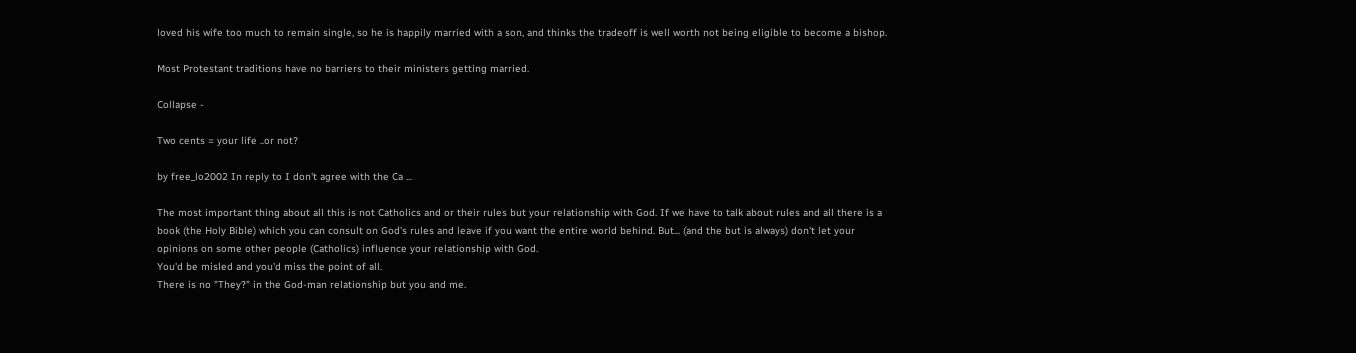loved his wife too much to remain single, so he is happily married with a son, and thinks the tradeoff is well worth not being eligible to become a bishop.

Most Protestant traditions have no barriers to their ministers getting married.

Collapse -

Two cents = your life ..or not?

by free_lo2002 In reply to I don't agree with the Ca ...

The most important thing about all this is not Catholics and or their rules but your relationship with God. If we have to talk about rules and all there is a book (the Holy Bible) which you can consult on God's rules and leave if you want the entire world behind. But... (and the but is always) don't let your opinions on some other people (Catholics) influence your relationship with God.
You'd be misled and you'd miss the point of all.
There is no "They?" in the God-man relationship but you and me.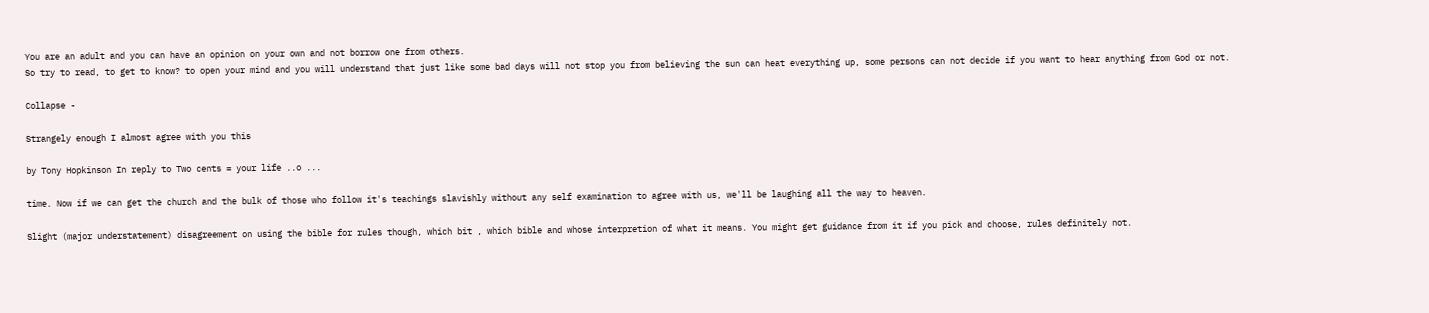You are an adult and you can have an opinion on your own and not borrow one from others.
So try to read, to get to know? to open your mind and you will understand that just like some bad days will not stop you from believing the sun can heat everything up, some persons can not decide if you want to hear anything from God or not.

Collapse -

Strangely enough I almost agree with you this

by Tony Hopkinson In reply to Two cents = your life ..o ...

time. Now if we can get the church and the bulk of those who follow it's teachings slavishly without any self examination to agree with us, we'll be laughing all the way to heaven.

Slight (major understatement) disagreement on using the bible for rules though, which bit , which bible and whose interpretion of what it means. You might get guidance from it if you pick and choose, rules definitely not.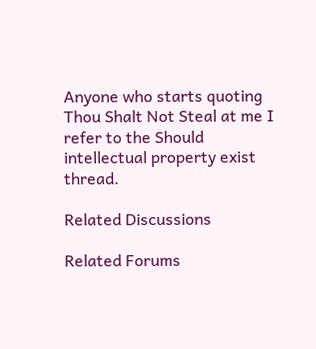Anyone who starts quoting Thou Shalt Not Steal at me I refer to the Should intellectual property exist thread.

Related Discussions

Related Forums